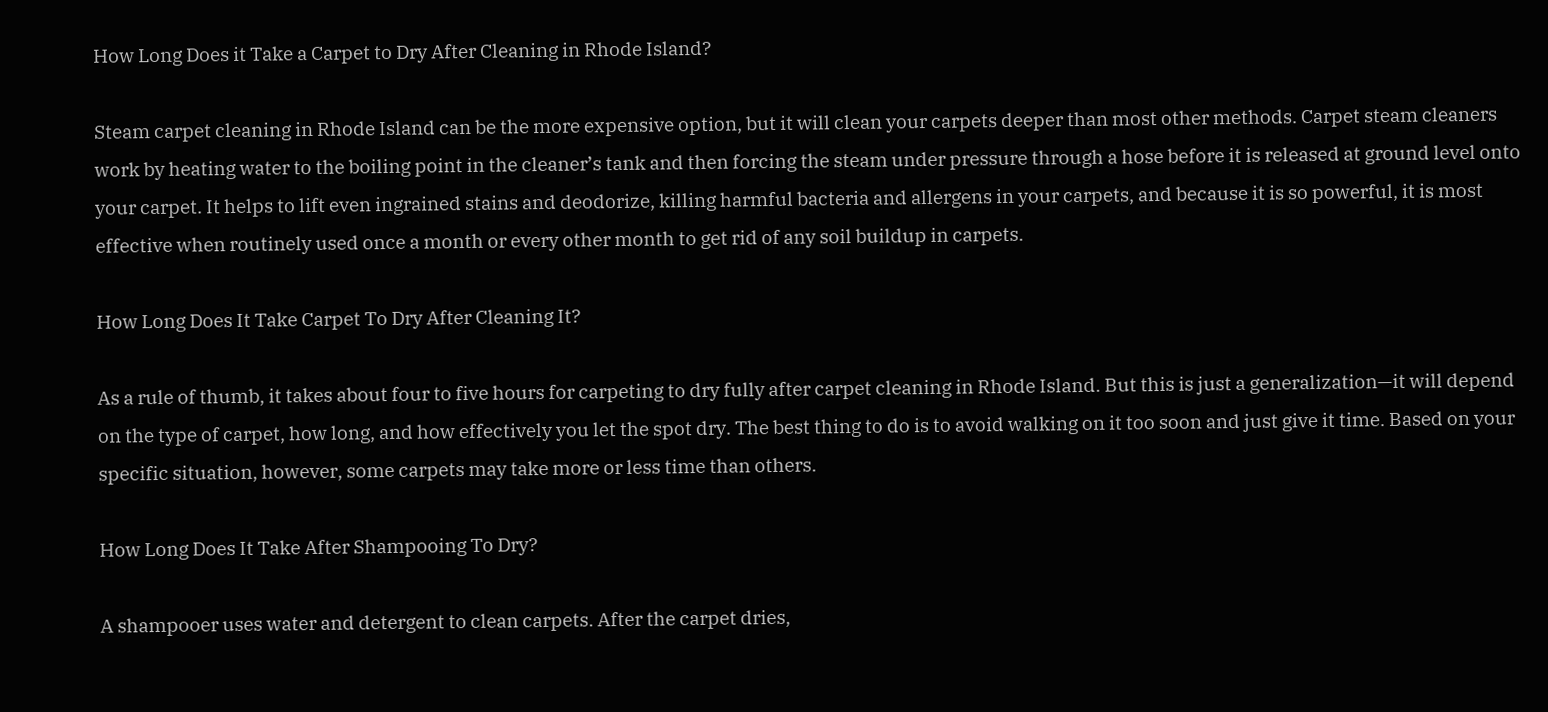How Long Does it Take a Carpet to Dry After Cleaning in Rhode Island?

Steam carpet cleaning in Rhode Island can be the more expensive option, but it will clean your carpets deeper than most other methods. Carpet steam cleaners work by heating water to the boiling point in the cleaner’s tank and then forcing the steam under pressure through a hose before it is released at ground level onto your carpet. It helps to lift even ingrained stains and deodorize, killing harmful bacteria and allergens in your carpets, and because it is so powerful, it is most effective when routinely used once a month or every other month to get rid of any soil buildup in carpets.

How Long Does It Take Carpet To Dry After Cleaning It?

As a rule of thumb, it takes about four to five hours for carpeting to dry fully after carpet cleaning in Rhode Island. But this is just a generalization—it will depend on the type of carpet, how long, and how effectively you let the spot dry. The best thing to do is to avoid walking on it too soon and just give it time. Based on your specific situation, however, some carpets may take more or less time than others.

How Long Does It Take After Shampooing To Dry?

A shampooer uses water and detergent to clean carpets. After the carpet dries,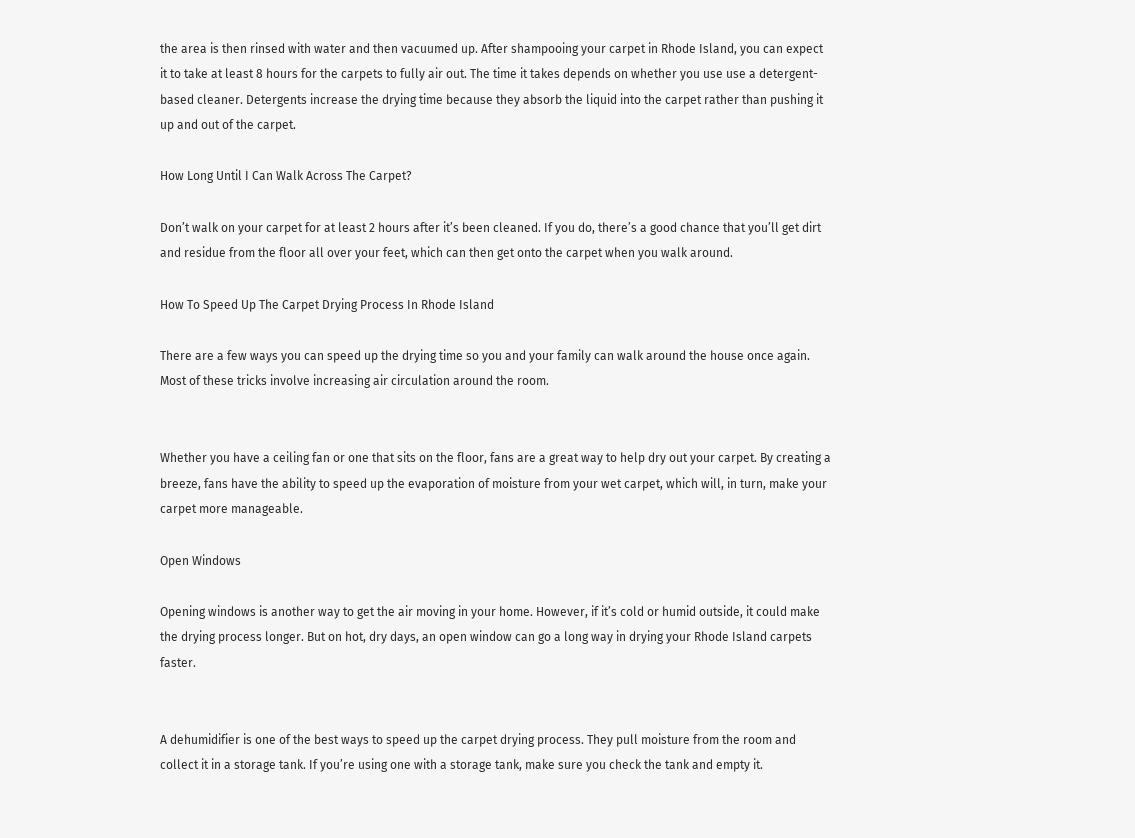the area is then rinsed with water and then vacuumed up. After shampooing your carpet in Rhode Island, you can expect it to take at least 8 hours for the carpets to fully air out. The time it takes depends on whether you use use a detergent-based cleaner. Detergents increase the drying time because they absorb the liquid into the carpet rather than pushing it up and out of the carpet.

How Long Until I Can Walk Across The Carpet?

Don’t walk on your carpet for at least 2 hours after it’s been cleaned. If you do, there’s a good chance that you’ll get dirt and residue from the floor all over your feet, which can then get onto the carpet when you walk around.

How To Speed Up The Carpet Drying Process In Rhode Island

There are a few ways you can speed up the drying time so you and your family can walk around the house once again. Most of these tricks involve increasing air circulation around the room.


Whether you have a ceiling fan or one that sits on the floor, fans are a great way to help dry out your carpet. By creating a breeze, fans have the ability to speed up the evaporation of moisture from your wet carpet, which will, in turn, make your carpet more manageable.

Open Windows

Opening windows is another way to get the air moving in your home. However, if it’s cold or humid outside, it could make the drying process longer. But on hot, dry days, an open window can go a long way in drying your Rhode Island carpets faster.


A dehumidifier is one of the best ways to speed up the carpet drying process. They pull moisture from the room and collect it in a storage tank. If you’re using one with a storage tank, make sure you check the tank and empty it.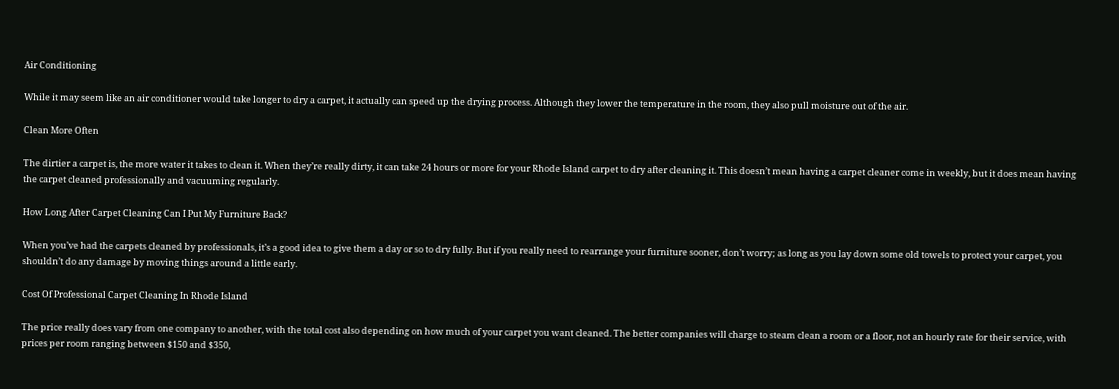Air Conditioning

While it may seem like an air conditioner would take longer to dry a carpet, it actually can speed up the drying process. Although they lower the temperature in the room, they also pull moisture out of the air.

Clean More Often

The dirtier a carpet is, the more water it takes to clean it. When they’re really dirty, it can take 24 hours or more for your Rhode Island carpet to dry after cleaning it. This doesn’t mean having a carpet cleaner come in weekly, but it does mean having the carpet cleaned professionally and vacuuming regularly.

How Long After Carpet Cleaning Can I Put My Furniture Back?

When you’ve had the carpets cleaned by professionals, it’s a good idea to give them a day or so to dry fully. But if you really need to rearrange your furniture sooner, don’t worry; as long as you lay down some old towels to protect your carpet, you shouldn’t do any damage by moving things around a little early.

Cost Of Professional Carpet Cleaning In Rhode Island

The price really does vary from one company to another, with the total cost also depending on how much of your carpet you want cleaned. The better companies will charge to steam clean a room or a floor, not an hourly rate for their service, with prices per room ranging between $150 and $350,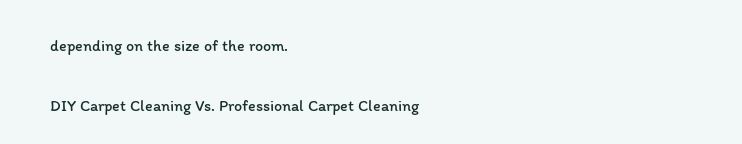depending on the size of the room.

DIY Carpet Cleaning Vs. Professional Carpet Cleaning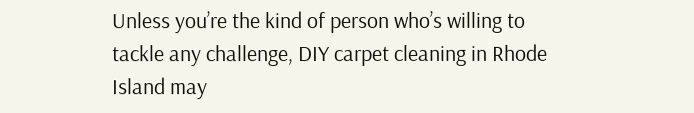Unless you’re the kind of person who’s willing to tackle any challenge, DIY carpet cleaning in Rhode Island may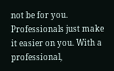not be for you. Professionals just make it easier on you. With a professional,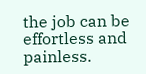the job can be effortless and painless.